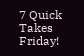7 Quick Takes Friday!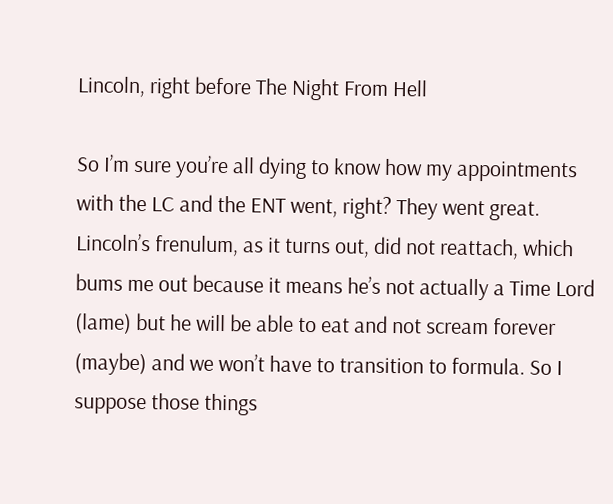Lincoln, right before The Night From Hell

So I’m sure you’re all dying to know how my appointments with the LC and the ENT went, right? They went great. Lincoln’s frenulum, as it turns out, did not reattach, which bums me out because it means he’s not actually a Time Lord (lame) but he will be able to eat and not scream forever (maybe) and we won’t have to transition to formula. So I suppose those things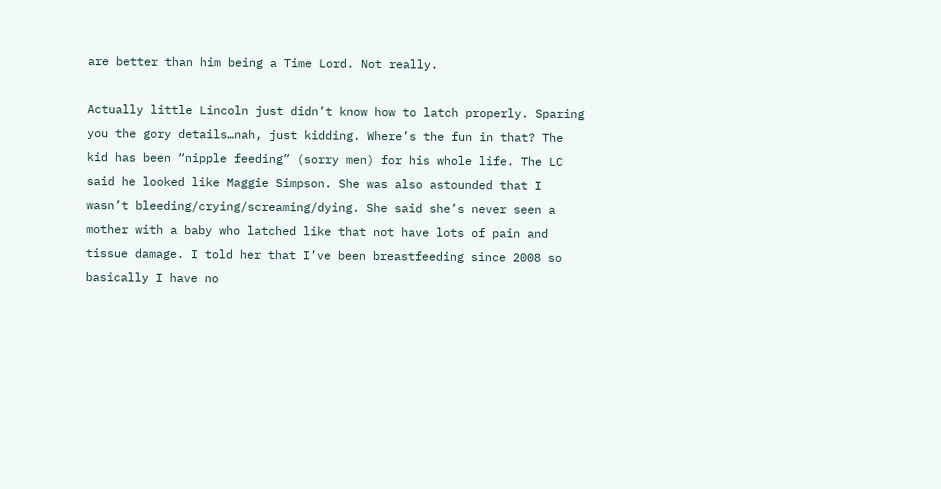are better than him being a Time Lord. Not really.

Actually little Lincoln just didn’t know how to latch properly. Sparing you the gory details…nah, just kidding. Where’s the fun in that? The kid has been “nipple feeding” (sorry men) for his whole life. The LC said he looked like Maggie Simpson. She was also astounded that I wasn’t bleeding/crying/screaming/dying. She said she’s never seen a mother with a baby who latched like that not have lots of pain and tissue damage. I told her that I’ve been breastfeeding since 2008 so basically I have no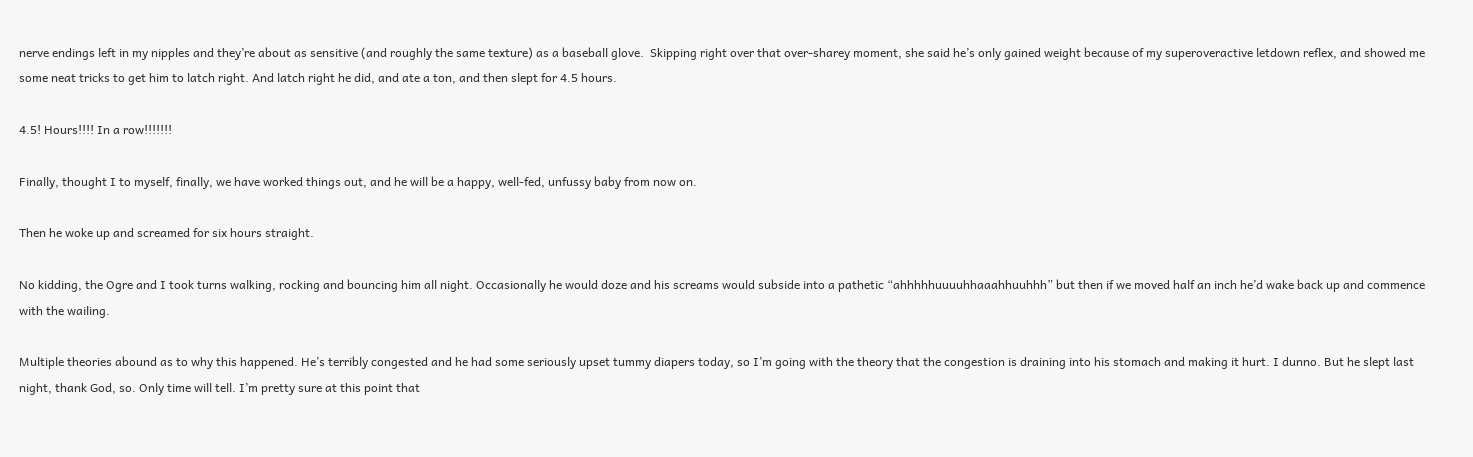nerve endings left in my nipples and they’re about as sensitive (and roughly the same texture) as a baseball glove.  Skipping right over that over-sharey moment, she said he’s only gained weight because of my superoveractive letdown reflex, and showed me some neat tricks to get him to latch right. And latch right he did, and ate a ton, and then slept for 4.5 hours.

4.5! Hours!!!! In a row!!!!!!!

Finally, thought I to myself, finally, we have worked things out, and he will be a happy, well-fed, unfussy baby from now on.

Then he woke up and screamed for six hours straight.

No kidding, the Ogre and I took turns walking, rocking and bouncing him all night. Occasionally he would doze and his screams would subside into a pathetic “ahhhhhuuuuhhaaahhuuhhh” but then if we moved half an inch he’d wake back up and commence with the wailing.

Multiple theories abound as to why this happened. He’s terribly congested and he had some seriously upset tummy diapers today, so I’m going with the theory that the congestion is draining into his stomach and making it hurt. I dunno. But he slept last night, thank God, so. Only time will tell. I’m pretty sure at this point that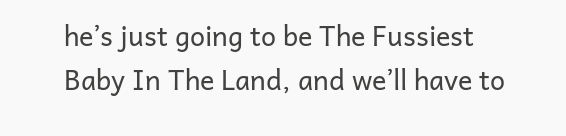he’s just going to be The Fussiest Baby In The Land, and we’ll have to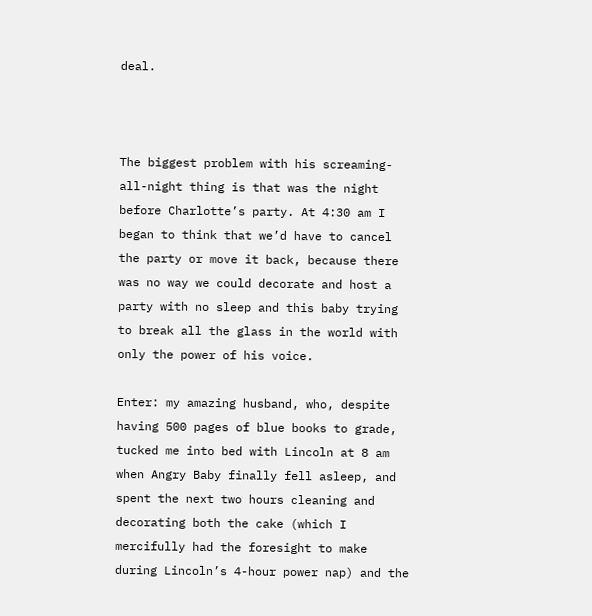deal.



The biggest problem with his screaming-all-night thing is that was the night before Charlotte’s party. At 4:30 am I began to think that we’d have to cancel the party or move it back, because there was no way we could decorate and host a party with no sleep and this baby trying to break all the glass in the world with only the power of his voice.

Enter: my amazing husband, who, despite having 500 pages of blue books to grade, tucked me into bed with Lincoln at 8 am when Angry Baby finally fell asleep, and spent the next two hours cleaning and decorating both the cake (which I mercifully had the foresight to make during Lincoln’s 4-hour power nap) and the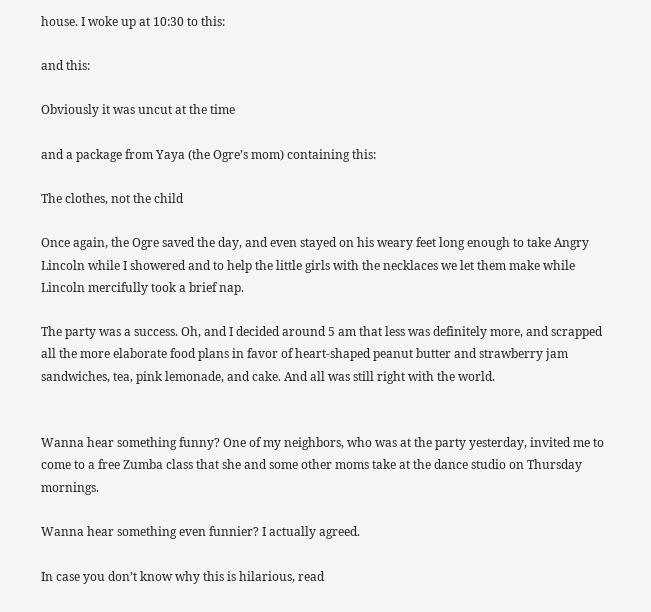house. I woke up at 10:30 to this:

and this:

Obviously it was uncut at the time

and a package from Yaya (the Ogre’s mom) containing this:

The clothes, not the child

Once again, the Ogre saved the day, and even stayed on his weary feet long enough to take Angry Lincoln while I showered and to help the little girls with the necklaces we let them make while Lincoln mercifully took a brief nap.

The party was a success. Oh, and I decided around 5 am that less was definitely more, and scrapped all the more elaborate food plans in favor of heart-shaped peanut butter and strawberry jam sandwiches, tea, pink lemonade, and cake. And all was still right with the world.


Wanna hear something funny? One of my neighbors, who was at the party yesterday, invited me to come to a free Zumba class that she and some other moms take at the dance studio on Thursday mornings.

Wanna hear something even funnier? I actually agreed.

In case you don’t know why this is hilarious, read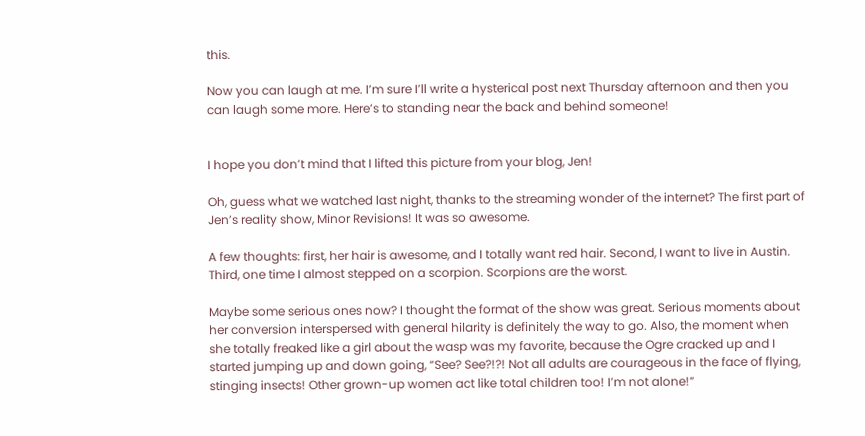this.

Now you can laugh at me. I’m sure I’ll write a hysterical post next Thursday afternoon and then you can laugh some more. Here’s to standing near the back and behind someone!


I hope you don’t mind that I lifted this picture from your blog, Jen!

Oh, guess what we watched last night, thanks to the streaming wonder of the internet? The first part of Jen’s reality show, Minor Revisions! It was so awesome.

A few thoughts: first, her hair is awesome, and I totally want red hair. Second, I want to live in Austin. Third, one time I almost stepped on a scorpion. Scorpions are the worst.

Maybe some serious ones now? I thought the format of the show was great. Serious moments about her conversion interspersed with general hilarity is definitely the way to go. Also, the moment when she totally freaked like a girl about the wasp was my favorite, because the Ogre cracked up and I started jumping up and down going, “See? See?!?! Not all adults are courageous in the face of flying, stinging insects! Other grown-up women act like total children too! I’m not alone!”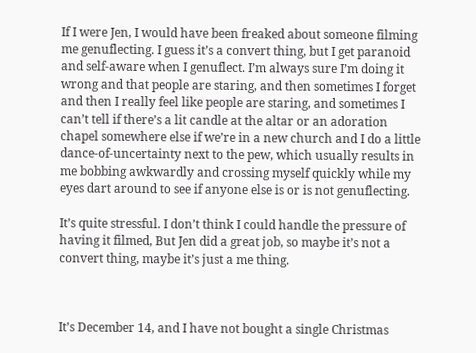If I were Jen, I would have been freaked about someone filming me genuflecting. I guess it’s a convert thing, but I get paranoid and self-aware when I genuflect. I’m always sure I’m doing it wrong and that people are staring, and then sometimes I forget and then I really feel like people are staring, and sometimes I can’t tell if there’s a lit candle at the altar or an adoration chapel somewhere else if we’re in a new church and I do a little dance-of-uncertainty next to the pew, which usually results in me bobbing awkwardly and crossing myself quickly while my eyes dart around to see if anyone else is or is not genuflecting.

It’s quite stressful. I don’t think I could handle the pressure of having it filmed, But Jen did a great job, so maybe it’s not a convert thing, maybe it’s just a me thing.



It’s December 14, and I have not bought a single Christmas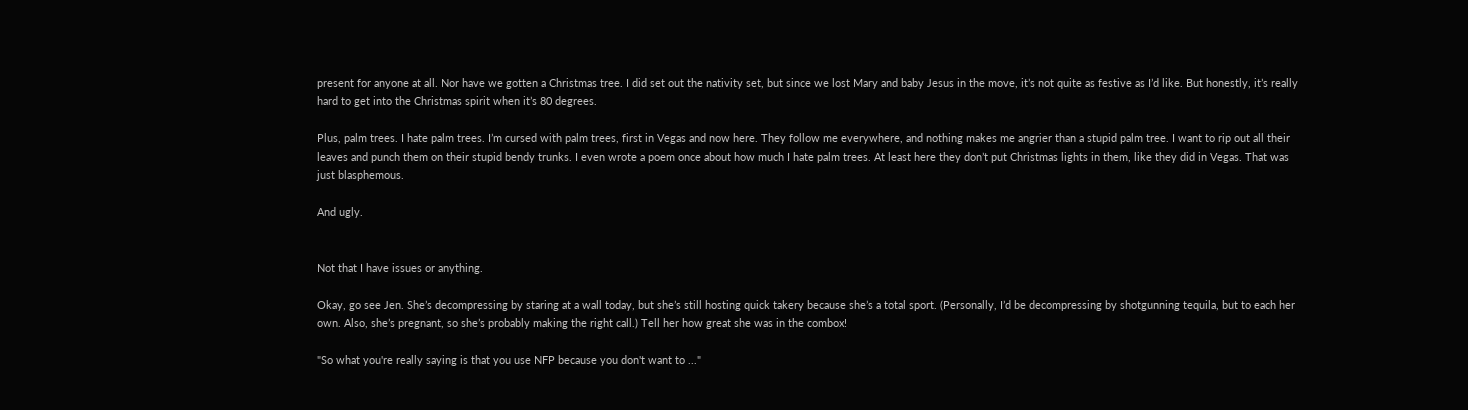present for anyone at all. Nor have we gotten a Christmas tree. I did set out the nativity set, but since we lost Mary and baby Jesus in the move, it’s not quite as festive as I’d like. But honestly, it’s really hard to get into the Christmas spirit when it’s 80 degrees.

Plus, palm trees. I hate palm trees. I’m cursed with palm trees, first in Vegas and now here. They follow me everywhere, and nothing makes me angrier than a stupid palm tree. I want to rip out all their leaves and punch them on their stupid bendy trunks. I even wrote a poem once about how much I hate palm trees. At least here they don’t put Christmas lights in them, like they did in Vegas. That was just blasphemous.

And ugly.


Not that I have issues or anything.

Okay, go see Jen. She’s decompressing by staring at a wall today, but she’s still hosting quick takery because she’s a total sport. (Personally, I’d be decompressing by shotgunning tequila, but to each her own. Also, she’s pregnant, so she’s probably making the right call.) Tell her how great she was in the combox!

"So what you're really saying is that you use NFP because you don't want to ..."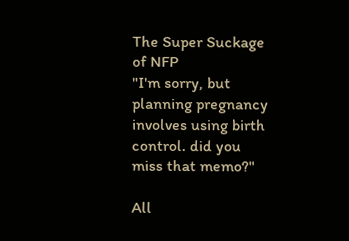The Super Suckage of NFP
"I'm sorry, but planning pregnancy involves using birth control. did you miss that memo?"

All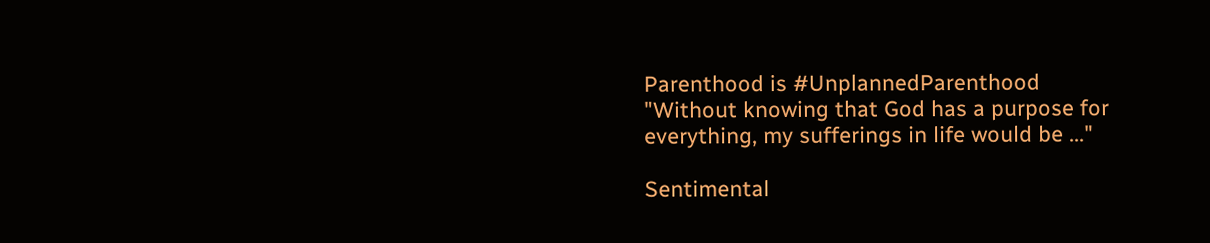Parenthood is #UnplannedParenthood
"Without knowing that God has a purpose for everything, my sufferings in life would be ..."

Sentimental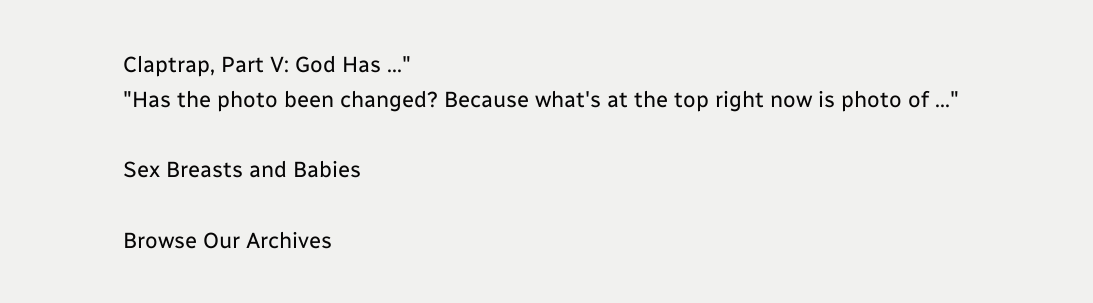Claptrap, Part V: God Has ..."
"Has the photo been changed? Because what's at the top right now is photo of ..."

Sex Breasts and Babies

Browse Our Archives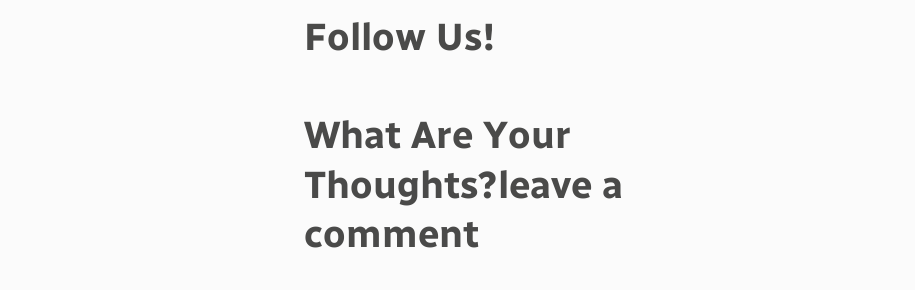Follow Us!

What Are Your Thoughts?leave a comment